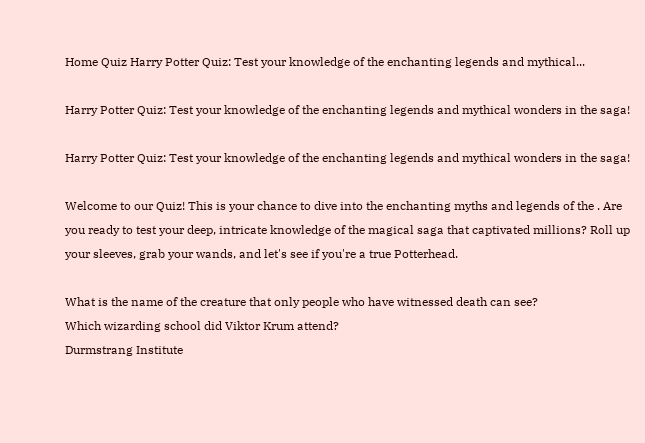Home Quiz Harry Potter Quiz: Test your knowledge of the enchanting legends and mythical...

Harry Potter Quiz: Test your knowledge of the enchanting legends and mythical wonders in the saga!

Harry Potter Quiz: Test your knowledge of the enchanting legends and mythical wonders in the saga!

Welcome to our Quiz! This is your chance to dive into the enchanting myths and legends of the . Are you ready to test your deep, intricate knowledge of the magical saga that captivated millions? Roll up your sleeves, grab your wands, and let's see if you're a true Potterhead.

What is the name of the creature that only people who have witnessed death can see?
Which wizarding school did Viktor Krum attend?
Durmstrang Institute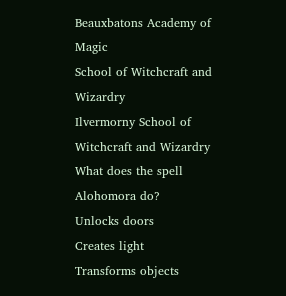Beauxbatons Academy of Magic
School of Witchcraft and Wizardry
Ilvermorny School of Witchcraft and Wizardry
What does the spell Alohomora do?
Unlocks doors
Creates light
Transforms objects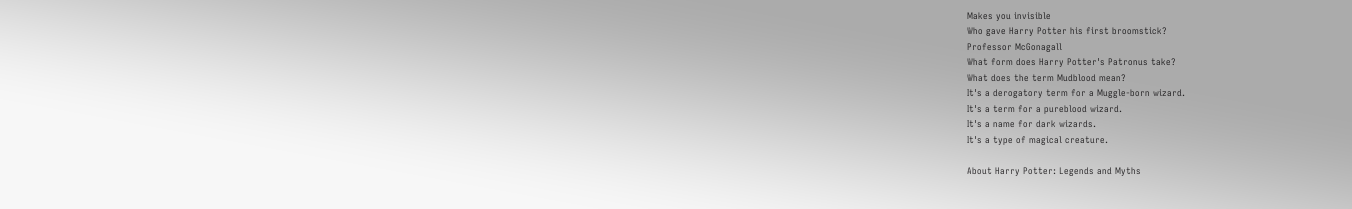Makes you invisible
Who gave Harry Potter his first broomstick?
Professor McGonagall
What form does Harry Potter's Patronus take?
What does the term Mudblood mean?
It's a derogatory term for a Muggle-born wizard.
It's a term for a pureblood wizard.
It's a name for dark wizards.
It's a type of magical creature.

About Harry Potter: Legends and Myths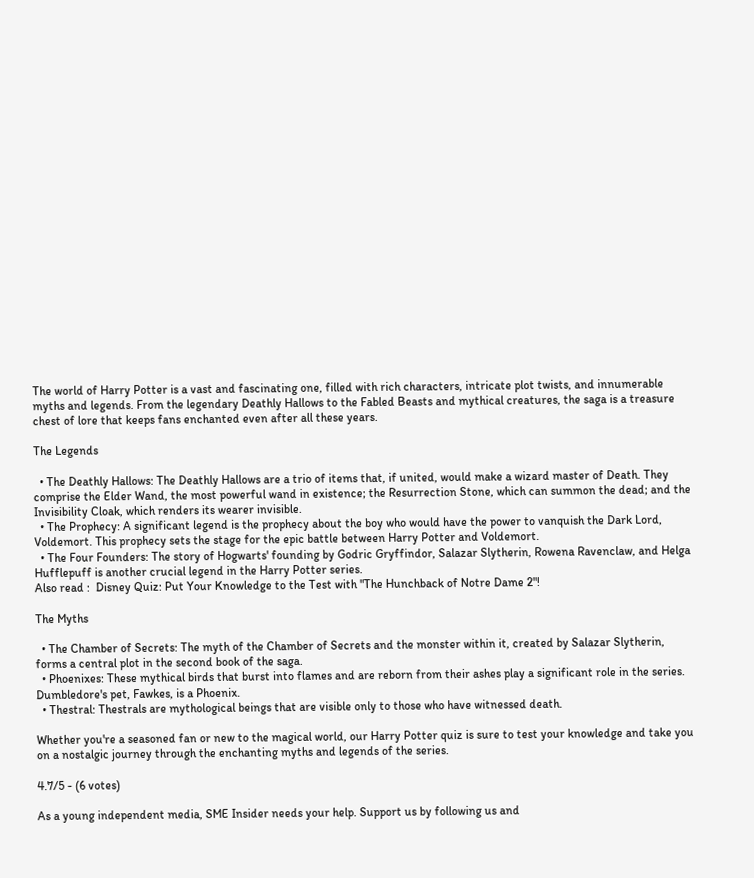The world of Harry Potter is a vast and fascinating one, filled with rich characters, intricate plot twists, and innumerable myths and legends. From the legendary Deathly Hallows to the Fabled Beasts and mythical creatures, the saga is a treasure chest of lore that keeps fans enchanted even after all these years.

The Legends

  • The Deathly Hallows: The Deathly Hallows are a trio of items that, if united, would make a wizard master of Death. They comprise the Elder Wand, the most powerful wand in existence; the Resurrection Stone, which can summon the dead; and the Invisibility Cloak, which renders its wearer invisible.
  • The Prophecy: A significant legend is the prophecy about the boy who would have the power to vanquish the Dark Lord, Voldemort. This prophecy sets the stage for the epic battle between Harry Potter and Voldemort.
  • The Four Founders: The story of Hogwarts' founding by Godric Gryffindor, Salazar Slytherin, Rowena Ravenclaw, and Helga Hufflepuff is another crucial legend in the Harry Potter series.
Also read :  Disney Quiz: Put Your Knowledge to the Test with "The Hunchback of Notre Dame 2"!

The Myths

  • The Chamber of Secrets: The myth of the Chamber of Secrets and the monster within it, created by Salazar Slytherin, forms a central plot in the second book of the saga.
  • Phoenixes: These mythical birds that burst into flames and are reborn from their ashes play a significant role in the series. Dumbledore's pet, Fawkes, is a Phoenix.
  • Thestral: Thestrals are mythological beings that are visible only to those who have witnessed death.

Whether you're a seasoned fan or new to the magical world, our Harry Potter quiz is sure to test your knowledge and take you on a nostalgic journey through the enchanting myths and legends of the series.

4.7/5 - (6 votes)

As a young independent media, SME Insider needs your help. Support us by following us and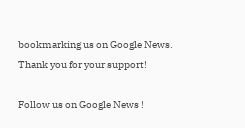bookmarking us on Google News. Thank you for your support!

Follow us on Google News !